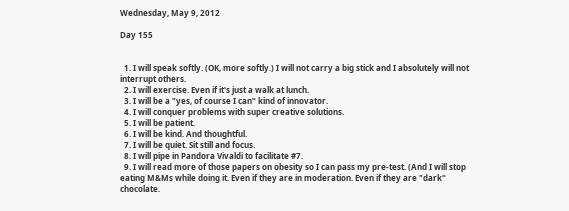Wednesday, May 9, 2012

Day 155


  1. I will speak softly. (OK, more softly.) I will not carry a big stick and I absolutely will not interrupt others.
  2. I will exercise. Even if it's just a walk at lunch.
  3. I will be a "yes, of course I can" kind of innovator.
  4. I will conquer problems with super creative solutions.
  5. I will be patient.
  6. I will be kind. And thoughtful.
  7. I will be quiet. Sit still and focus.
  8. I will pipe in Pandora Vivaldi to facilitate #7.
  9. I will read more of those papers on obesity so I can pass my pre-test. (And I will stop eating M&Ms while doing it. Even if they are in moderation. Even if they are "dark" chocolate.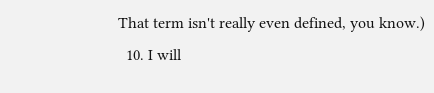That term isn't really even defined, you know.)
  10. I will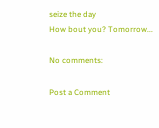seize the day
How bout you? Tomorrow...

No comments:

Post a Comment